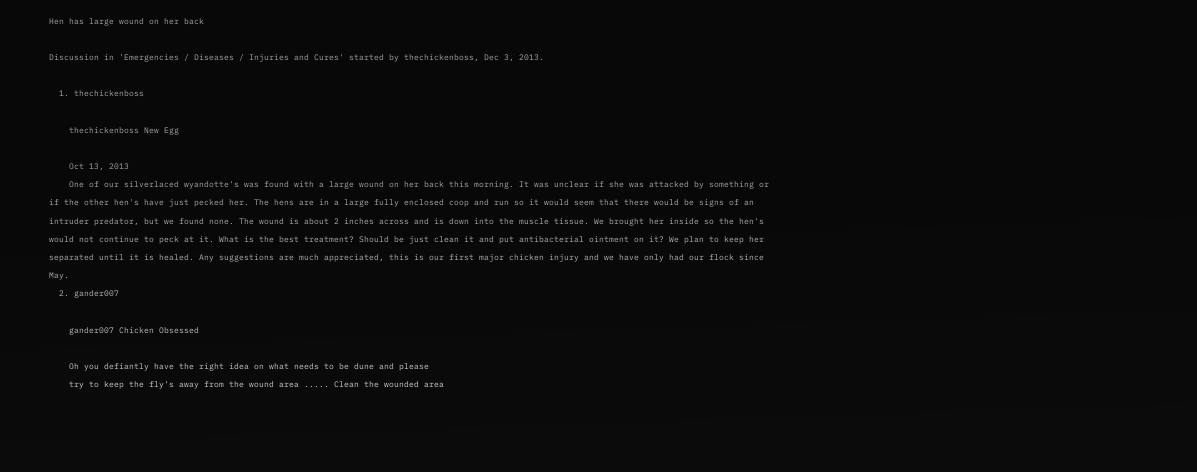Hen has large wound on her back

Discussion in 'Emergencies / Diseases / Injuries and Cures' started by thechickenboss, Dec 3, 2013.

  1. thechickenboss

    thechickenboss New Egg

    Oct 13, 2013
    One of our silverlaced wyandotte's was found with a large wound on her back this morning. It was unclear if she was attacked by something or if the other hen's have just pecked her. The hens are in a large fully enclosed coop and run so it would seem that there would be signs of an intruder predator, but we found none. The wound is about 2 inches across and is down into the muscle tissue. We brought her inside so the hen's would not continue to peck at it. What is the best treatment? Should be just clean it and put antibacterial ointment on it? We plan to keep her separated until it is healed. Any suggestions are much appreciated, this is our first major chicken injury and we have only had our flock since May.
  2. gander007

    gander007 Chicken Obsessed

    Oh you defiantly have the right idea on what needs to be dune and please
    try to keep the fly's away from the wound area ..... Clean the wounded area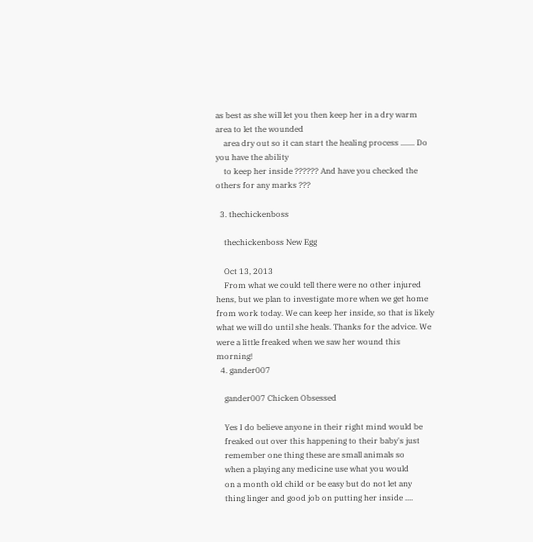as best as she will let you then keep her in a dry warm area to let the wounded
    area dry out so it can start the healing process ....... Do you have the ability
    to keep her inside ?????? And have you checked the others for any marks ???

  3. thechickenboss

    thechickenboss New Egg

    Oct 13, 2013
    From what we could tell there were no other injured hens, but we plan to investigate more when we get home from work today. We can keep her inside, so that is likely what we will do until she heals. Thanks for the advice. We were a little freaked when we saw her wound this morning!
  4. gander007

    gander007 Chicken Obsessed

    Yes I do believe anyone in their right mind would be
    freaked out over this happening to their baby's just
    remember one thing these are small animals so
    when a playing any medicine use what you would
    on a month old child or be easy but do not let any
    thing linger and good job on putting her inside ....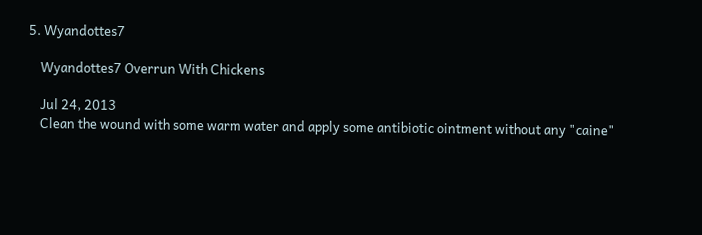5. Wyandottes7

    Wyandottes7 Overrun With Chickens

    Jul 24, 2013
    Clean the wound with some warm water and apply some antibiotic ointment without any "caine"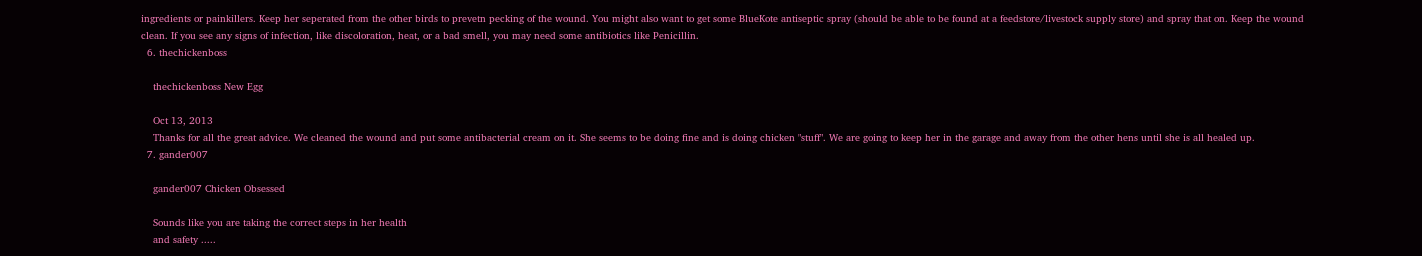ingredients or painkillers. Keep her seperated from the other birds to prevetn pecking of the wound. You might also want to get some BlueKote antiseptic spray (should be able to be found at a feedstore/livestock supply store) and spray that on. Keep the wound clean. If you see any signs of infection, like discoloration, heat, or a bad smell, you may need some antibiotics like Penicillin.
  6. thechickenboss

    thechickenboss New Egg

    Oct 13, 2013
    Thanks for all the great advice. We cleaned the wound and put some antibacterial cream on it. She seems to be doing fine and is doing chicken "stuff". We are going to keep her in the garage and away from the other hens until she is all healed up.
  7. gander007

    gander007 Chicken Obsessed

    Sounds like you are taking the correct steps in her health
    and safety .....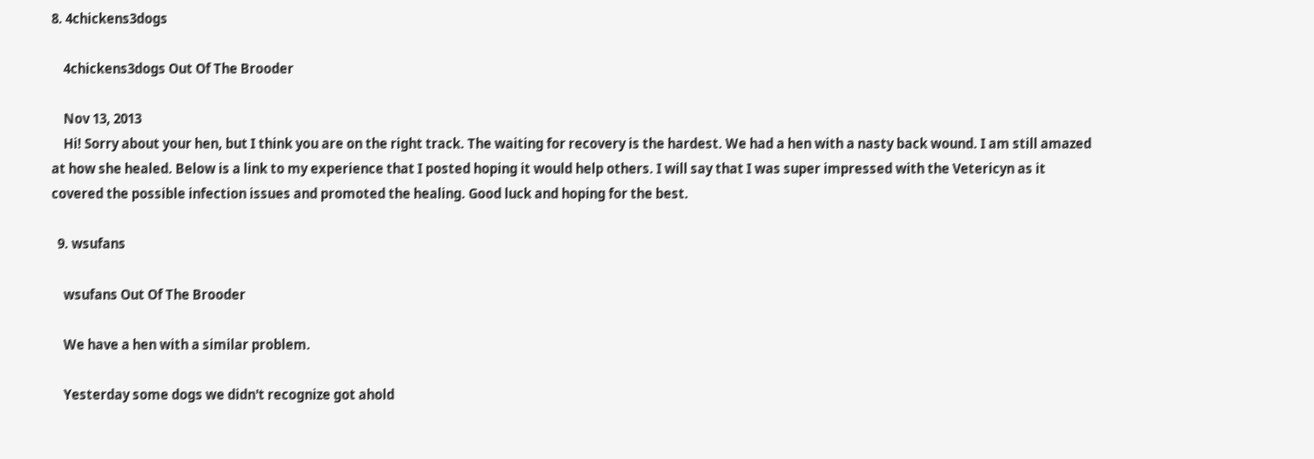8. 4chickens3dogs

    4chickens3dogs Out Of The Brooder

    Nov 13, 2013
    Hi! Sorry about your hen, but I think you are on the right track. The waiting for recovery is the hardest. We had a hen with a nasty back wound. I am still amazed at how she healed. Below is a link to my experience that I posted hoping it would help others. I will say that I was super impressed with the Vetericyn as it covered the possible infection issues and promoted the healing. Good luck and hoping for the best.

  9. wsufans

    wsufans Out Of The Brooder

    We have a hen with a similar problem.

    Yesterday some dogs we didn't recognize got ahold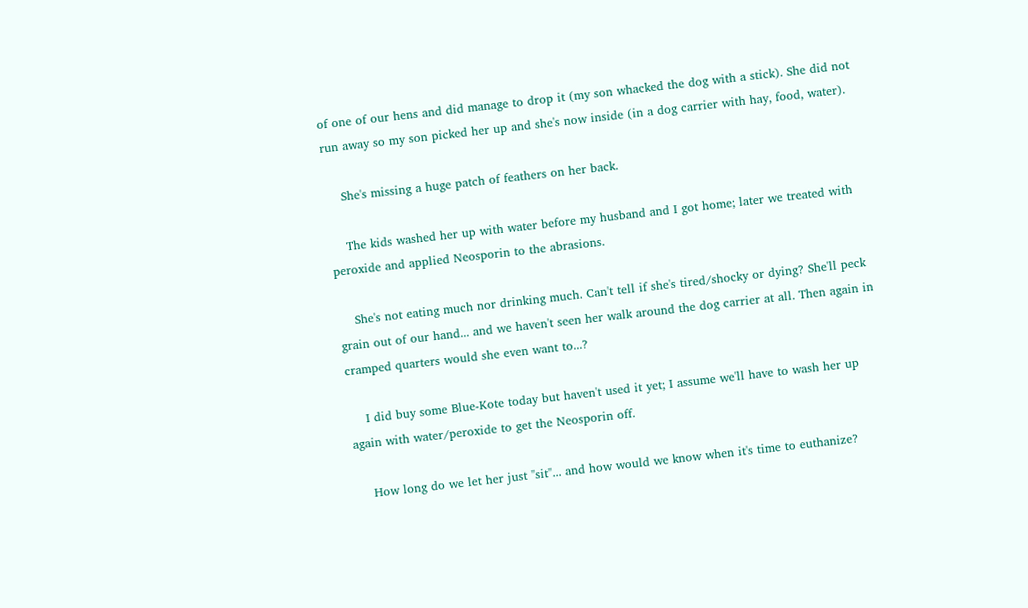of one of our hens and did manage to drop it (my son whacked the dog with a stick). She did not run away so my son picked her up and she's now inside (in a dog carrier with hay, food, water).

    She's missing a huge patch of feathers on her back.

    The kids washed her up with water before my husband and I got home; later we treated with peroxide and applied Neosporin to the abrasions.

    She's not eating much nor drinking much. Can't tell if she's tired/shocky or dying? She'll peck grain out of our hand... and we haven't seen her walk around the dog carrier at all. Then again in cramped quarters would she even want to...?

    I did buy some Blue-Kote today but haven't used it yet; I assume we'll have to wash her up again with water/peroxide to get the Neosporin off.

    How long do we let her just "sit"... and how would we know when it's time to euthanize?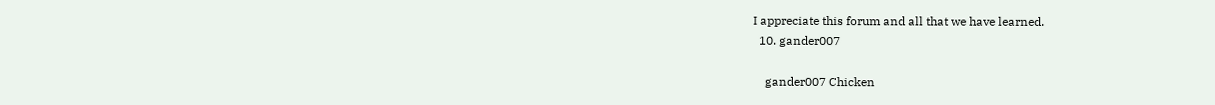I appreciate this forum and all that we have learned.
  10. gander007

    gander007 Chicken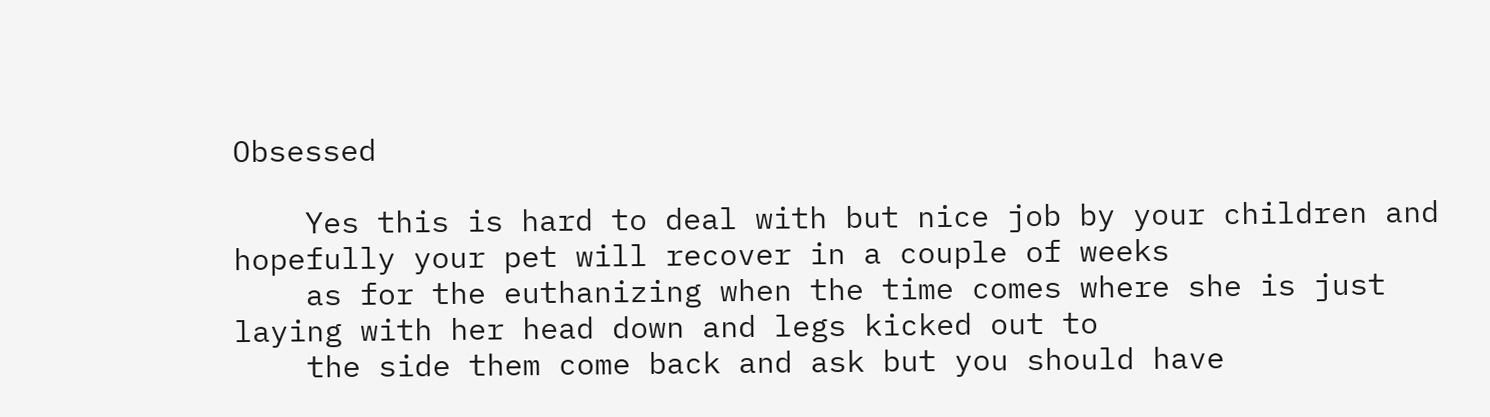Obsessed

    Yes this is hard to deal with but nice job by your children and hopefully your pet will recover in a couple of weeks
    as for the euthanizing when the time comes where she is just laying with her head down and legs kicked out to
    the side them come back and ask but you should have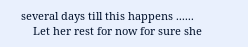several days till this happens ......
    Let her rest for now for sure she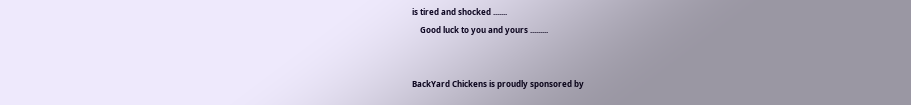is tired and shocked .......
    Good luck to you and yours .........


BackYard Chickens is proudly sponsored by